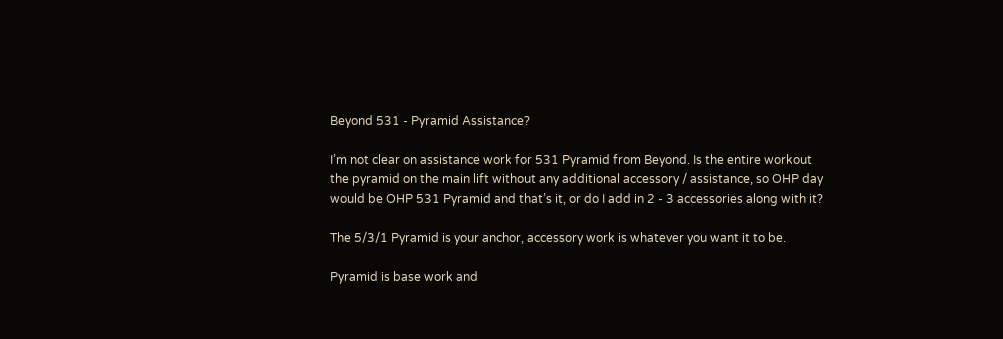Beyond 531 - Pyramid Assistance?

I’m not clear on assistance work for 531 Pyramid from Beyond. Is the entire workout the pyramid on the main lift without any additional accessory / assistance, so OHP day would be OHP 531 Pyramid and that’s it, or do I add in 2 - 3 accessories along with it?

The 5/3/1 Pyramid is your anchor, accessory work is whatever you want it to be.

Pyramid is base work and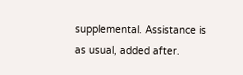supplemental. Assistance is as usual, added after.